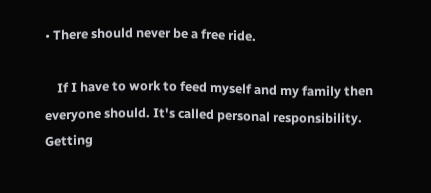• There should never be a free ride.

    If I have to work to feed myself and my family then everyone should. It's called personal responsibility. Getting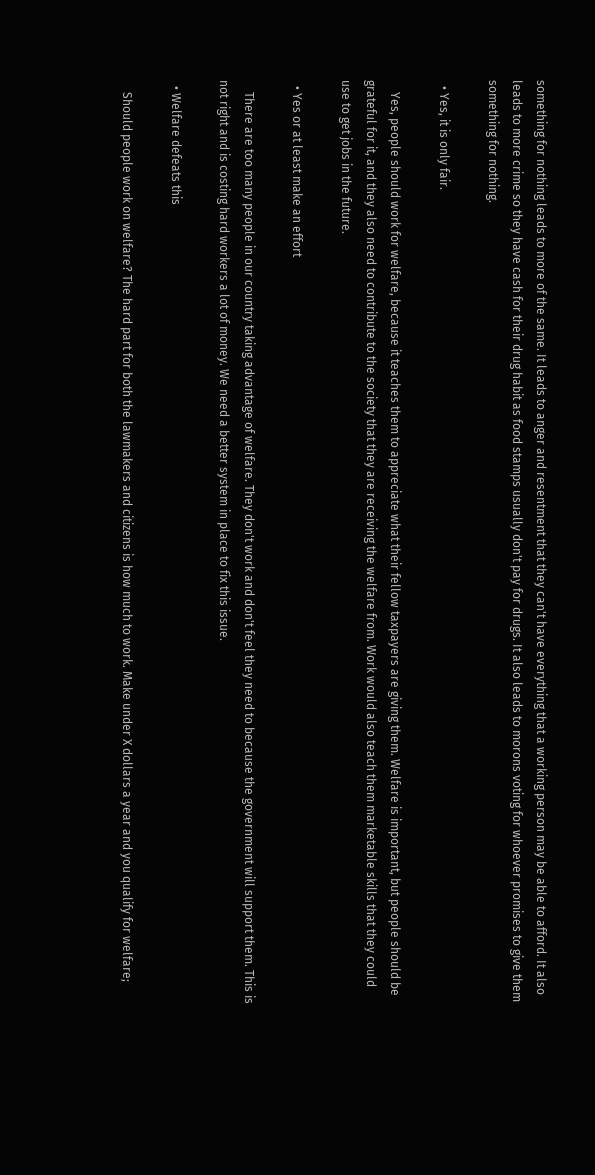something for nothing leads to more of the same. It leads to anger and resentment that they can't have everything that a working person may be able to afford. It also leads to more crime so they have cash for their drug habit as food stamps usually don't pay for drugs. It also leads to morons voting for whoever promises to give them something for nothing.

  • Yes, it is only fair.

    Yes, people should work for welfare, because it teaches them to appreciate what their fellow taxpayers are giving them. Welfare is important, but people should be grateful for it, and they also need to contribute to the society that they are receiving the welfare from. Work would also teach them marketable skills that they could use to get jobs in the future.

  • Yes or at least make an effort

    There are too many people in our country taking advantage of welfare. They don't work and don't feel they need to because the government will support them. This is not right and is costing hard workers a lot of money. We need a better system in place to fix this issue.

  • Welfare defeats this

    Should people work on welfare? The hard part for both the lawmakers and citizens is how much to work. Make under X dollars a year and you qualify for welfare;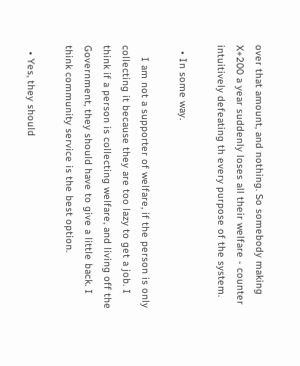over that amount, and nothing. So somebody making X+200 a year suddenly loses all their welfare - counter intuitively defeating th every purpose of the system.

  • In some way.

    I am not a supporter of welfare, if the person is only collecting it because they are too lazy to get a job. I think if a person is collecting welfare, and living off the Government, they should have to give a little back. I think community service is the best option.

  • Yes, they should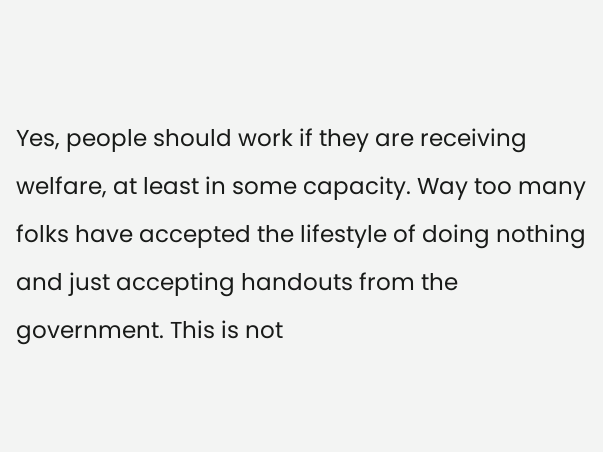Yes, people should work if they are receiving welfare, at least in some capacity. Way too many folks have accepted the lifestyle of doing nothing and just accepting handouts from the government. This is not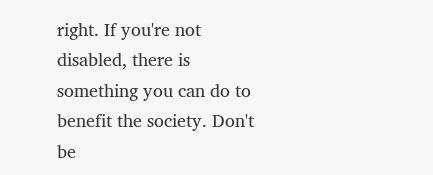right. If you're not disabled, there is something you can do to benefit the society. Don't be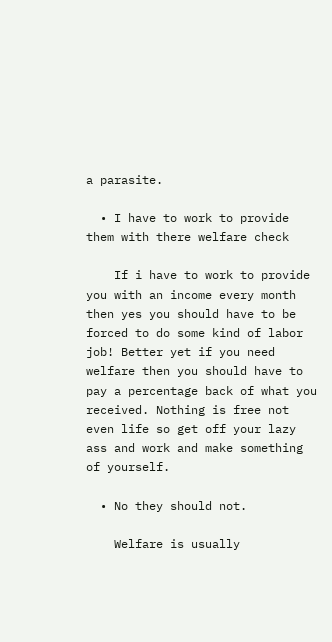a parasite.

  • I have to work to provide them with there welfare check

    If i have to work to provide you with an income every month then yes you should have to be forced to do some kind of labor job! Better yet if you need welfare then you should have to pay a percentage back of what you received. Nothing is free not even life so get off your lazy ass and work and make something of yourself.

  • No they should not.

    Welfare is usually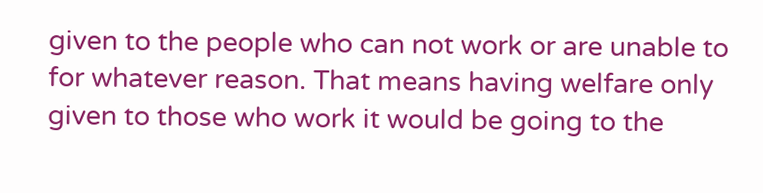given to the people who can not work or are unable to for whatever reason. That means having welfare only given to those who work it would be going to the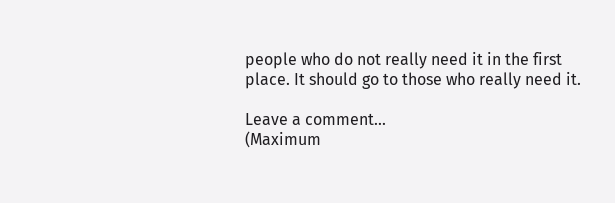people who do not really need it in the first place. It should go to those who really need it.

Leave a comment...
(Maximum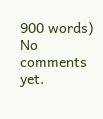900 words)
No comments yet.